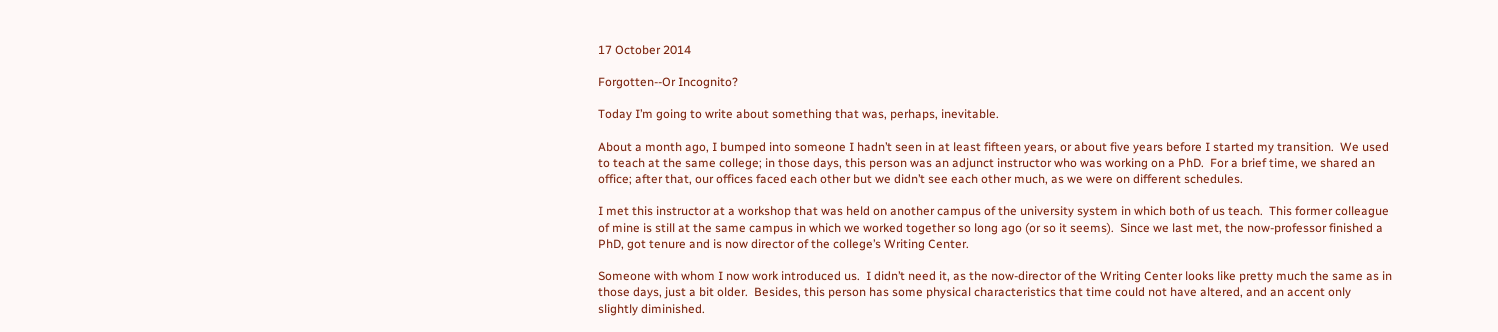17 October 2014

Forgotten--Or Incognito?

Today I’m going to write about something that was, perhaps, inevitable.

About a month ago, I bumped into someone I hadn’t seen in at least fifteen years, or about five years before I started my transition.  We used to teach at the same college; in those days, this person was an adjunct instructor who was working on a PhD.  For a brief time, we shared an office; after that, our offices faced each other but we didn’t see each other much, as we were on different schedules.

I met this instructor at a workshop that was held on another campus of the university system in which both of us teach.  This former colleague of mine is still at the same campus in which we worked together so long ago (or so it seems).  Since we last met, the now-professor finished a PhD, got tenure and is now director of the college’s Writing Center.

Someone with whom I now work introduced us.  I didn’t need it, as the now-director of the Writing Center looks like pretty much the same as in those days, just a bit older.  Besides, this person has some physical characteristics that time could not have altered, and an accent only slightly diminished.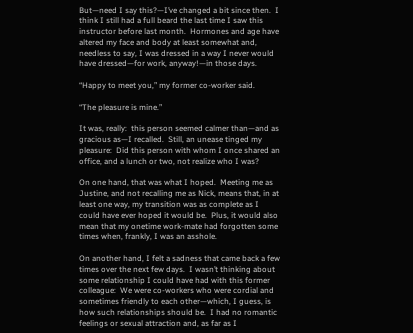But—need I say this?—I’ve changed a bit since then.  I think I still had a full beard the last time I saw this instructor before last month.  Hormones and age have altered my face and body at least somewhat and, needless to say, I was dressed in a way I never would have dressed—for work, anyway!—in those days.

“Happy to meet you,” my former co-worker said.

“The pleasure is mine.”

It was, really:  this person seemed calmer than—and as gracious as—I recalled.  Still, an unease tinged my pleasure:  Did this person with whom I once shared an office, and a lunch or two, not realize who I was?

On one hand, that was what I hoped.  Meeting me as Justine, and not recalling me as Nick, means that, in at least one way, my transition was as complete as I could have ever hoped it would be.  Plus, it would also mean that my onetime work-mate had forgotten some times when, frankly, I was an asshole.

On another hand, I felt a sadness that came back a few times over the next few days.  I wasn’t thinking about some relationship I could have had with this former colleague:  We were co-workers who were cordial and sometimes friendly to each other—which, I guess, is how such relationships should be.  I had no romantic feelings or sexual attraction and, as far as I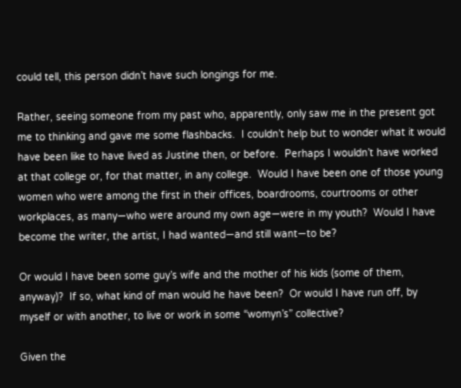could tell, this person didn’t have such longings for me.

Rather, seeing someone from my past who, apparently, only saw me in the present got me to thinking and gave me some flashbacks.  I couldn’t help but to wonder what it would have been like to have lived as Justine then, or before.  Perhaps I wouldn’t have worked at that college or, for that matter, in any college.  Would I have been one of those young women who were among the first in their offices, boardrooms, courtrooms or other workplaces, as many—who were around my own age—were in my youth?  Would I have become the writer, the artist, I had wanted—and still want—to be?

Or would I have been some guy’s wife and the mother of his kids (some of them, anyway)?  If so, what kind of man would he have been?  Or would I have run off, by myself or with another, to live or work in some “womyn’s” collective?

Given the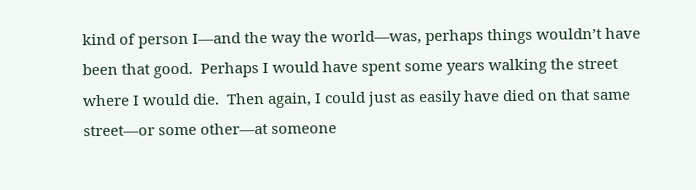kind of person I—and the way the world—was, perhaps things wouldn’t have been that good.  Perhaps I would have spent some years walking the street where I would die.  Then again, I could just as easily have died on that same street—or some other—at someone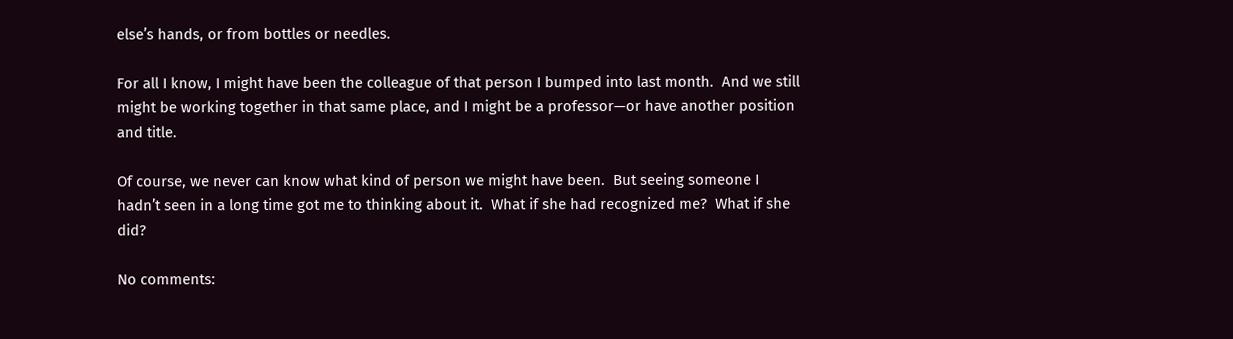else’s hands, or from bottles or needles.

For all I know, I might have been the colleague of that person I bumped into last month.  And we still might be working together in that same place, and I might be a professor—or have another position and title.

Of course, we never can know what kind of person we might have been.  But seeing someone I hadn’t seen in a long time got me to thinking about it.  What if she had recognized me?  What if she did?

No comments: